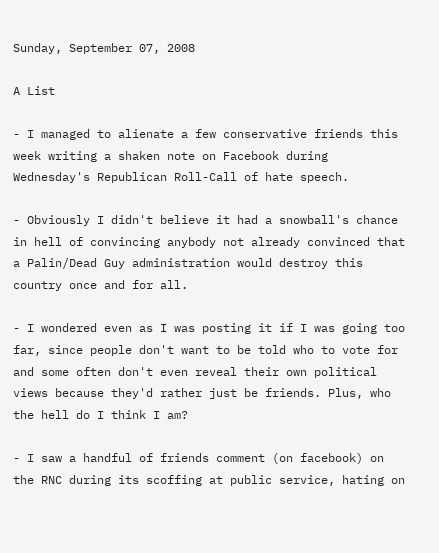Sunday, September 07, 2008

A List

- I managed to alienate a few conservative friends this week writing a shaken note on Facebook during Wednesday's Republican Roll-Call of hate speech.

- Obviously I didn't believe it had a snowball's chance in hell of convincing anybody not already convinced that a Palin/Dead Guy administration would destroy this country once and for all.

- I wondered even as I was posting it if I was going too far, since people don't want to be told who to vote for and some often don't even reveal their own political views because they'd rather just be friends. Plus, who the hell do I think I am?

- I saw a handful of friends comment (on facebook) on the RNC during its scoffing at public service, hating on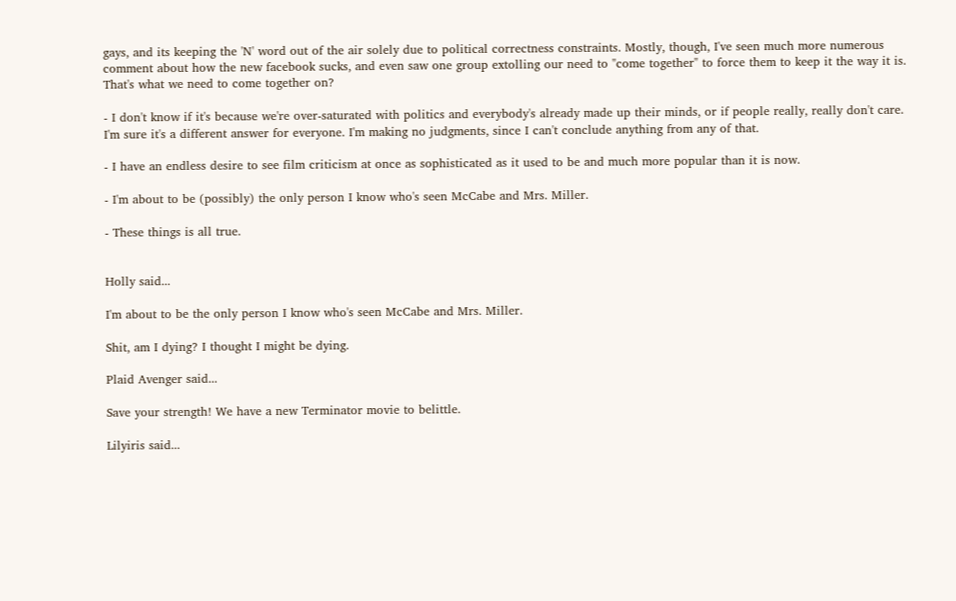gays, and its keeping the 'N' word out of the air solely due to political correctness constraints. Mostly, though, I've seen much more numerous comment about how the new facebook sucks, and even saw one group extolling our need to "come together" to force them to keep it the way it is. That's what we need to come together on?

- I don't know if it's because we're over-saturated with politics and everybody's already made up their minds, or if people really, really don't care. I'm sure it's a different answer for everyone. I'm making no judgments, since I can't conclude anything from any of that.

- I have an endless desire to see film criticism at once as sophisticated as it used to be and much more popular than it is now.

- I'm about to be (possibly) the only person I know who's seen McCabe and Mrs. Miller.

- These things is all true.


Holly said...

I'm about to be the only person I know who's seen McCabe and Mrs. Miller.

Shit, am I dying? I thought I might be dying.

Plaid Avenger said...

Save your strength! We have a new Terminator movie to belittle.

Lilyiris said...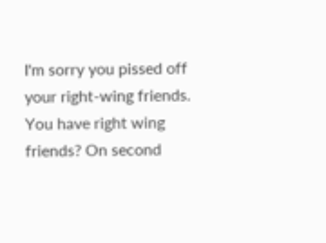I'm sorry you pissed off your right-wing friends. You have right wing friends? On second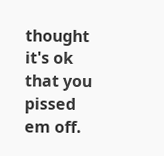thought it's ok that you pissed em off.